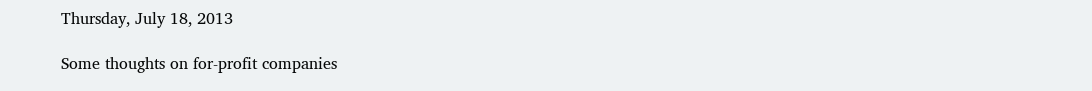Thursday, July 18, 2013

Some thoughts on for-profit companies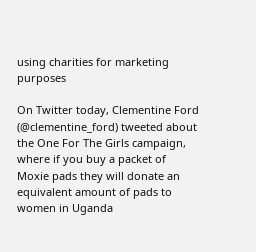using charities for marketing purposes

On Twitter today, Clementine Ford (@clementine_ford) tweeted about the One For The Girls campaign, where if you buy a packet of Moxie pads they will donate an equivalent amount of pads to women in Uganda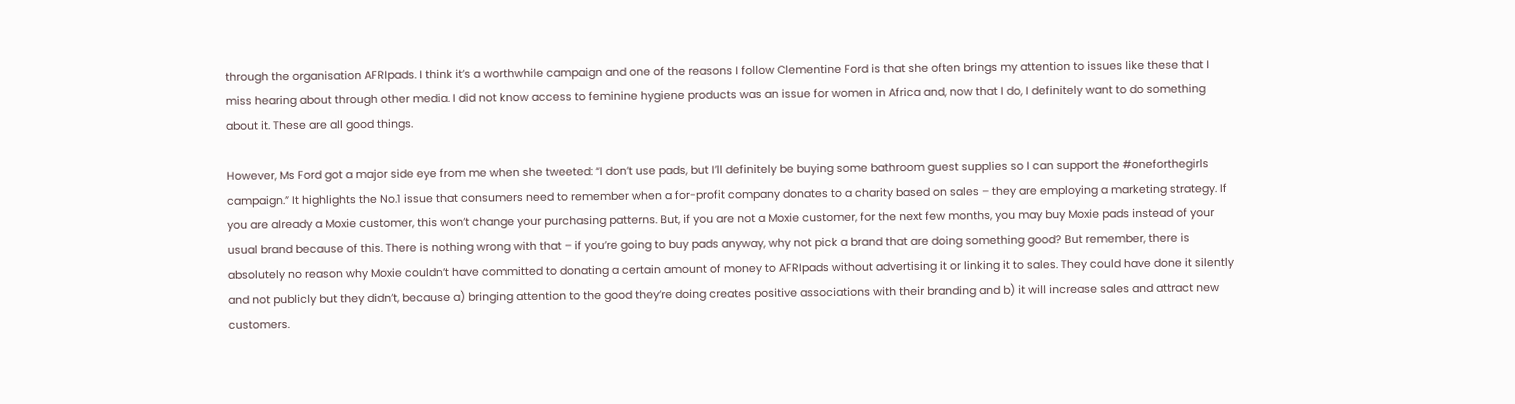through the organisation AFRIpads. I think it’s a worthwhile campaign and one of the reasons I follow Clementine Ford is that she often brings my attention to issues like these that I miss hearing about through other media. I did not know access to feminine hygiene products was an issue for women in Africa and, now that I do, I definitely want to do something about it. These are all good things.

However, Ms Ford got a major side eye from me when she tweeted: “I don’t use pads, but I’ll definitely be buying some bathroom guest supplies so I can support the #oneforthegirls campaign.” It highlights the No.1 issue that consumers need to remember when a for-profit company donates to a charity based on sales – they are employing a marketing strategy. If you are already a Moxie customer, this won’t change your purchasing patterns. But, if you are not a Moxie customer, for the next few months, you may buy Moxie pads instead of your usual brand because of this. There is nothing wrong with that – if you’re going to buy pads anyway, why not pick a brand that are doing something good? But remember, there is absolutely no reason why Moxie couldn’t have committed to donating a certain amount of money to AFRIpads without advertising it or linking it to sales. They could have done it silently and not publicly but they didn’t, because a) bringing attention to the good they’re doing creates positive associations with their branding and b) it will increase sales and attract new customers.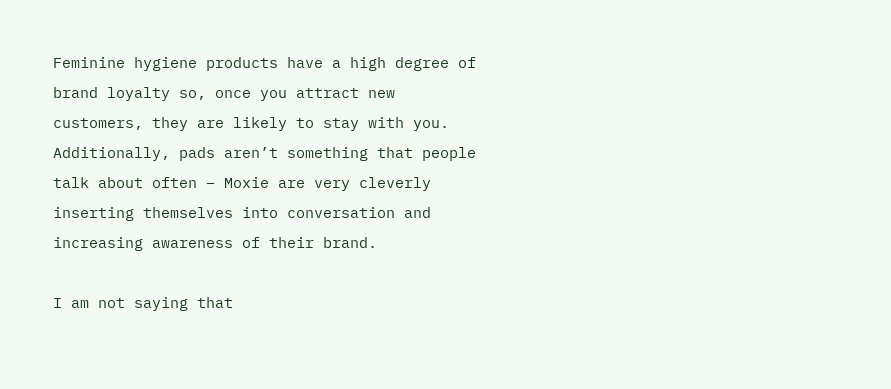Feminine hygiene products have a high degree of brand loyalty so, once you attract new customers, they are likely to stay with you. Additionally, pads aren’t something that people talk about often – Moxie are very cleverly inserting themselves into conversation and increasing awareness of their brand.

I am not saying that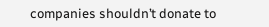companies shouldn’t donate to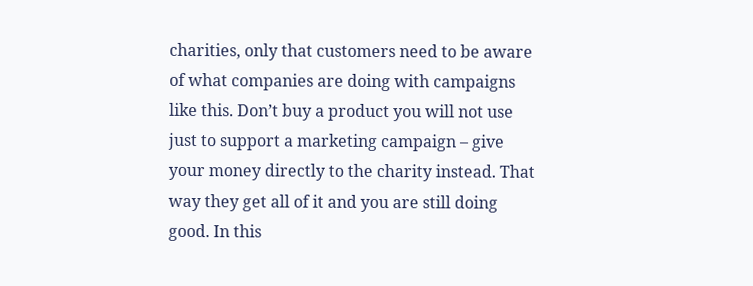charities, only that customers need to be aware of what companies are doing with campaigns like this. Don’t buy a product you will not use just to support a marketing campaign – give your money directly to the charity instead. That way they get all of it and you are still doing good. In this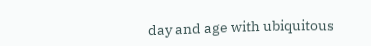day and age with ubiquitous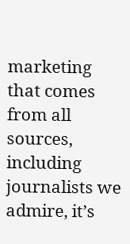marketing that comes from all sources, including journalists we admire, it’s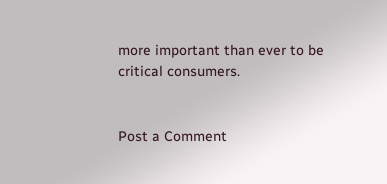more important than ever to be critical consumers.


Post a Comment